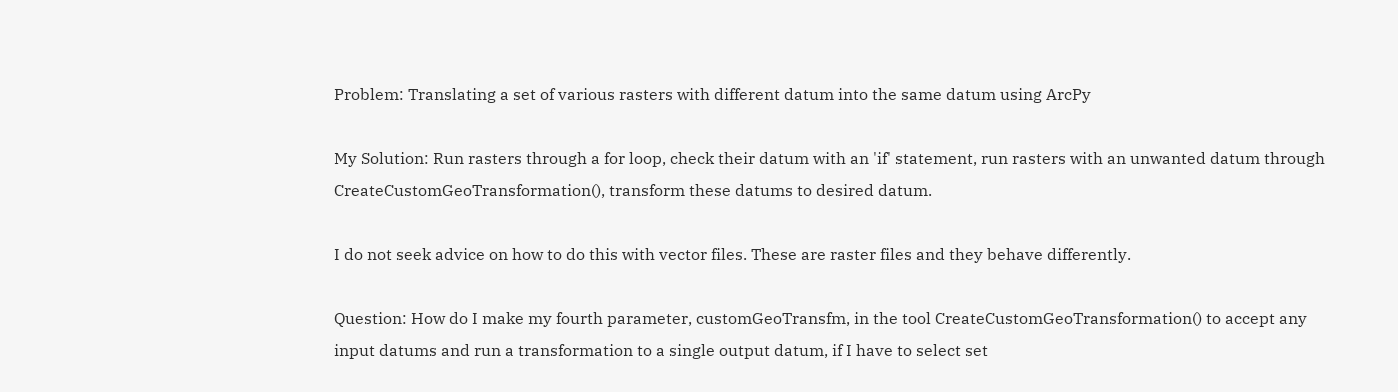Problem: Translating a set of various rasters with different datum into the same datum using ArcPy

My Solution: Run rasters through a for loop, check their datum with an 'if' statement, run rasters with an unwanted datum through CreateCustomGeoTransformation(), transform these datums to desired datum.

I do not seek advice on how to do this with vector files. These are raster files and they behave differently.

Question: How do I make my fourth parameter, customGeoTransfm, in the tool CreateCustomGeoTransformation() to accept any input datums and run a transformation to a single output datum, if I have to select set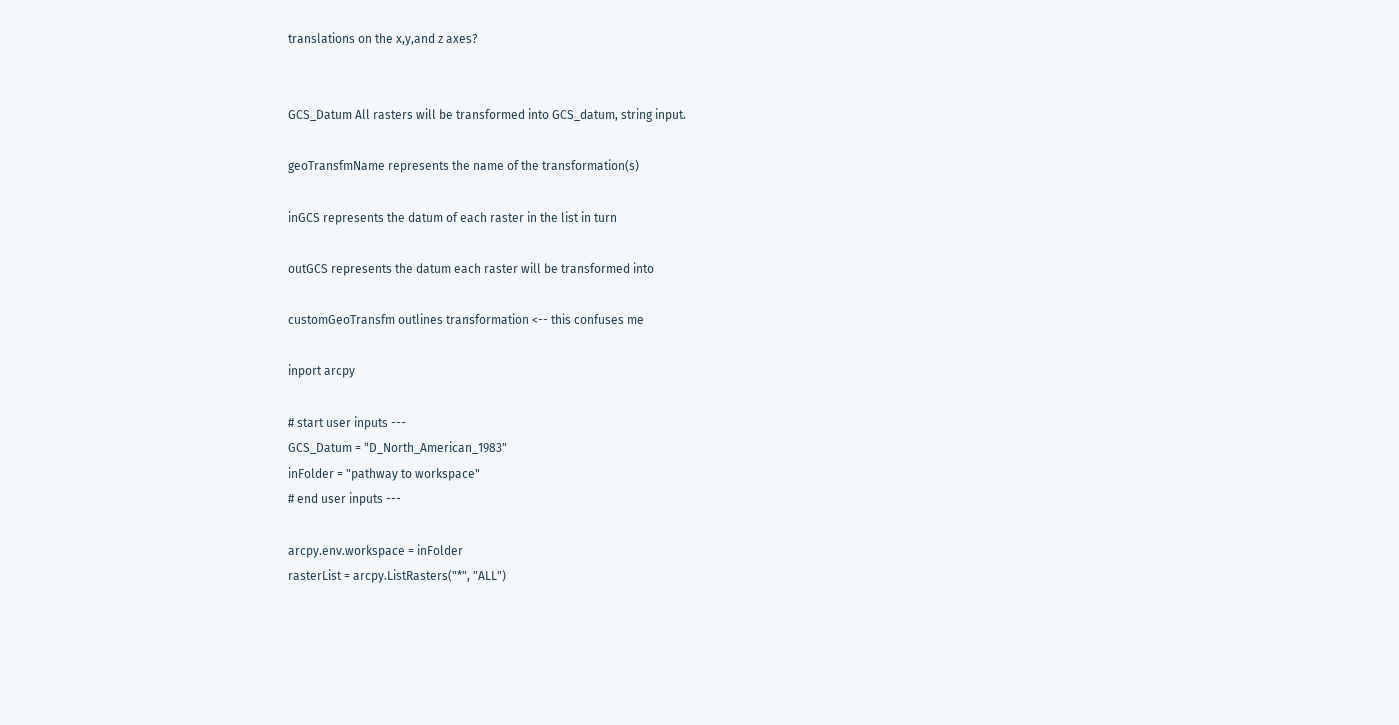translations on the x,y,and z axes?


GCS_Datum All rasters will be transformed into GCS_datum, string input.

geoTransfmName represents the name of the transformation(s)

inGCS represents the datum of each raster in the list in turn

outGCS represents the datum each raster will be transformed into

customGeoTransfm outlines transformation <-- this confuses me

inport arcpy

# start user inputs ---
GCS_Datum = "D_North_American_1983"
inFolder = "pathway to workspace"
# end user inputs ---

arcpy.env.workspace = inFolder
rasterList = arcpy.ListRasters("*", "ALL")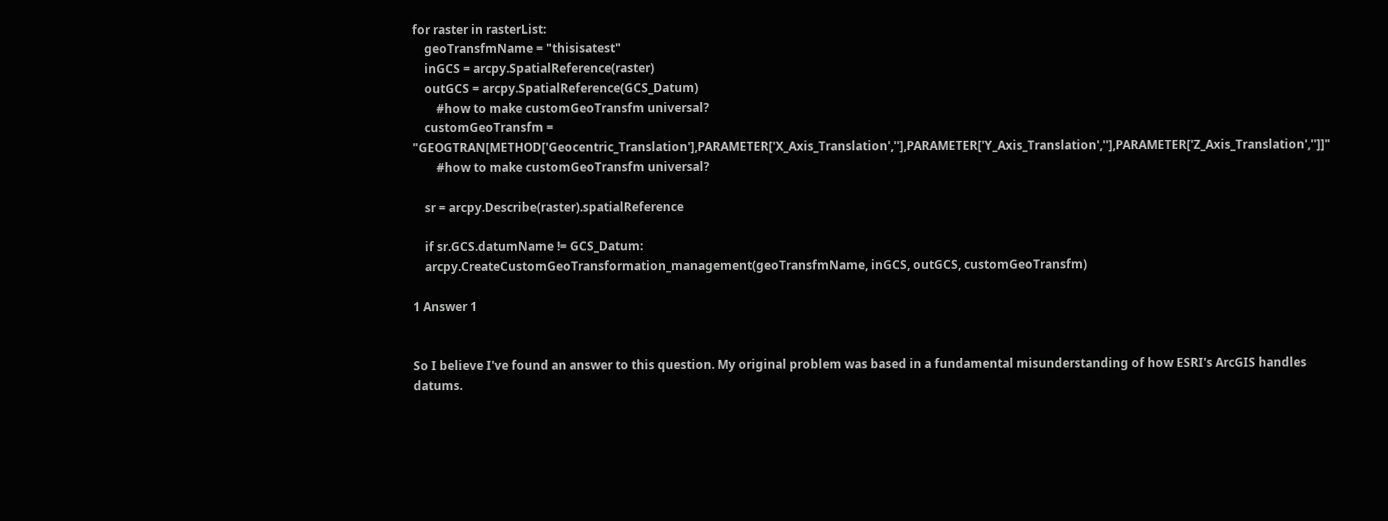for raster in rasterList:
    geoTransfmName = "thisisatest"
    inGCS = arcpy.SpatialReference(raster)
    outGCS = arcpy.SpatialReference(GCS_Datum)
        #how to make customGeoTransfm universal?
    customGeoTransfm = "GEOGTRAN[METHOD['Geocentric_Translation'],PARAMETER['X_Axis_Translation',''],PARAMETER['Y_Axis_Translation',''],PARAMETER['Z_Axis_Translation','']]"
        #how to make customGeoTransfm universal?

    sr = arcpy.Describe(raster).spatialReference

    if sr.GCS.datumName != GCS_Datum:
    arcpy.CreateCustomGeoTransformation_management(geoTransfmName, inGCS, outGCS, customGeoTransfm)

1 Answer 1


So I believe I've found an answer to this question. My original problem was based in a fundamental misunderstanding of how ESRI's ArcGIS handles datums.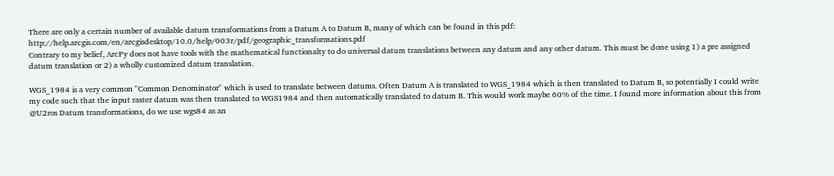There are only a certain number of available datum transformations from a Datum A to Datum B, many of which can be found in this pdf: http://help.arcgis.com/en/arcgisdesktop/10.0/help/003r/pdf/geographic_transformations.pdf
Contrary to my belief, ArcPy does not have tools with the mathematical functionalty to do universal datum translations between any datum and any other datum. This must be done using 1) a pre assigned datum translation or 2) a wholly customized datum translation.

WGS_1984 is a very common "Common Denominator" which is used to translate between datums. Often Datum A is translated to WGS_1984 which is then translated to Datum B, so potentially I could write my code such that the input raster datum was then translated to WGS1984 and then automatically translated to datum B. This would work maybe 60% of the time. I found more information about this from @U2ros Datum transformations, do we use wgs84 as an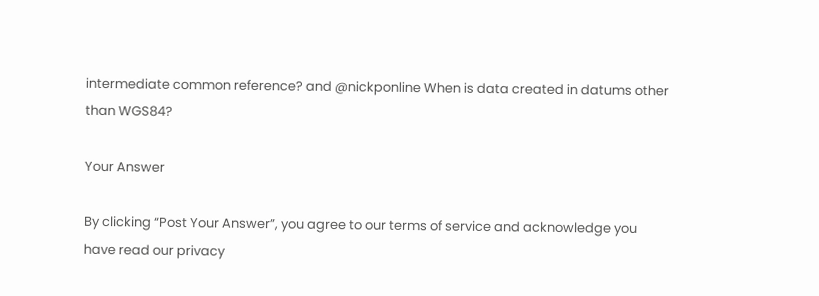intermediate common reference? and @nickponline When is data created in datums other than WGS84?

Your Answer

By clicking “Post Your Answer”, you agree to our terms of service and acknowledge you have read our privacy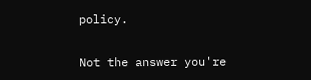policy.

Not the answer you're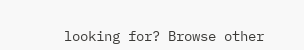looking for? Browse other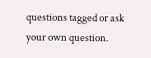questions tagged or ask your own question.